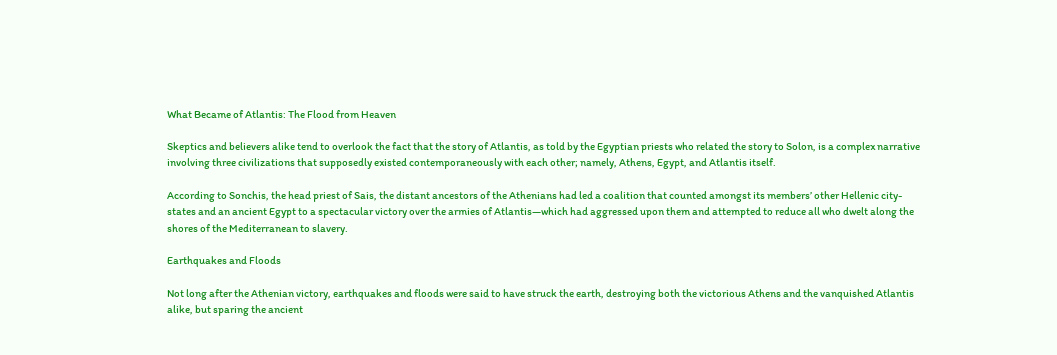What Became of Atlantis: The Flood from Heaven

Skeptics and believers alike tend to overlook the fact that the story of Atlantis, as told by the Egyptian priests who related the story to Solon, is a complex narrative involving three civilizations that supposedly existed contemporaneously with each other; namely, Athens, Egypt, and Atlantis itself.

According to Sonchis, the head priest of Sais, the distant ancestors of the Athenians had led a coalition that counted amongst its members’ other Hellenic city-states and an ancient Egypt to a spectacular victory over the armies of Atlantis—which had aggressed upon them and attempted to reduce all who dwelt along the shores of the Mediterranean to slavery.

Earthquakes and Floods

Not long after the Athenian victory, earthquakes and floods were said to have struck the earth, destroying both the victorious Athens and the vanquished Atlantis alike, but sparing the ancient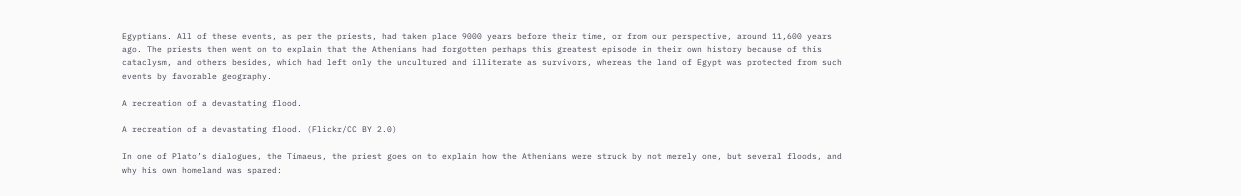Egyptians. All of these events, as per the priests, had taken place 9000 years before their time, or from our perspective, around 11,600 years ago. The priests then went on to explain that the Athenians had forgotten perhaps this greatest episode in their own history because of this cataclysm, and others besides, which had left only the uncultured and illiterate as survivors, whereas the land of Egypt was protected from such events by favorable geography.

A recreation of a devastating flood.

A recreation of a devastating flood. (Flickr/CC BY 2.0)

In one of Plato’s dialogues, the Timaeus, the priest goes on to explain how the Athenians were struck by not merely one, but several floods, and why his own homeland was spared: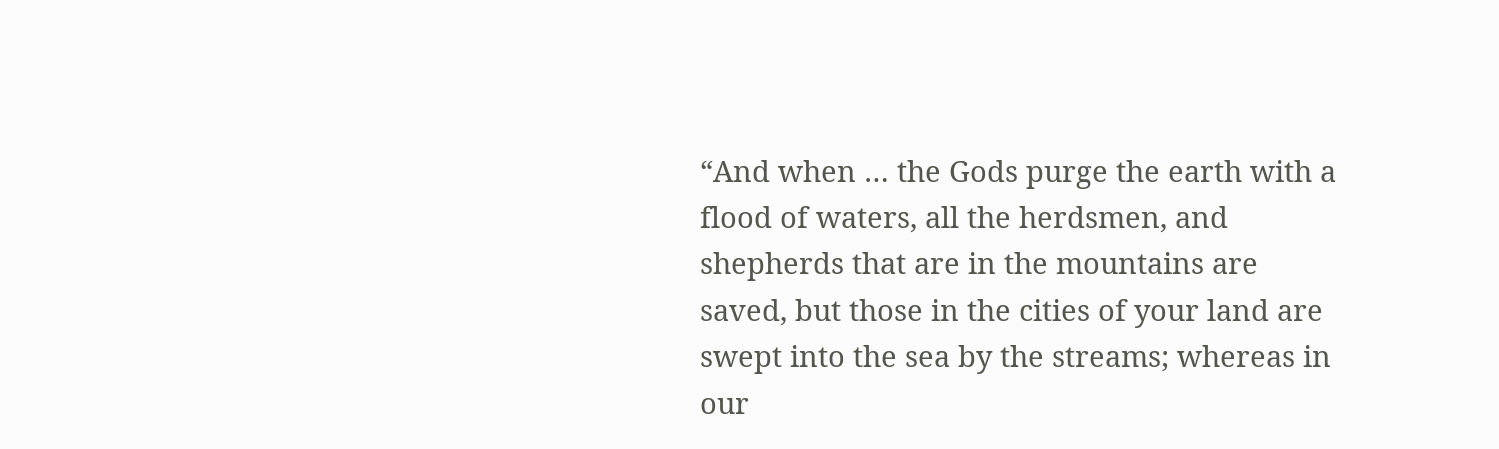“And when … the Gods purge the earth with a flood of waters, all the herdsmen, and shepherds that are in the mountains are saved, but those in the cities of your land are swept into the sea by the streams; whereas in our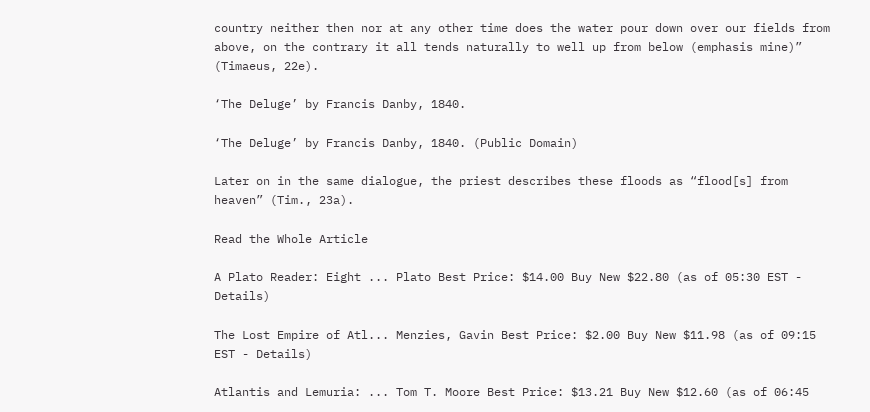country neither then nor at any other time does the water pour down over our fields from above, on the contrary it all tends naturally to well up from below (emphasis mine)” (Timaeus, 22e).

‘The Deluge’ by Francis Danby, 1840.

‘The Deluge’ by Francis Danby, 1840. (Public Domain)

Later on in the same dialogue, the priest describes these floods as “flood[s] from heaven” (Tim., 23a).

Read the Whole Article

A Plato Reader: Eight ... Plato Best Price: $14.00 Buy New $22.80 (as of 05:30 EST - Details)

The Lost Empire of Atl... Menzies, Gavin Best Price: $2.00 Buy New $11.98 (as of 09:15 EST - Details)

Atlantis and Lemuria: ... Tom T. Moore Best Price: $13.21 Buy New $12.60 (as of 06:45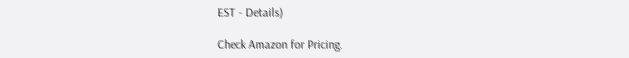EST - Details)

Check Amazon for Pricing.